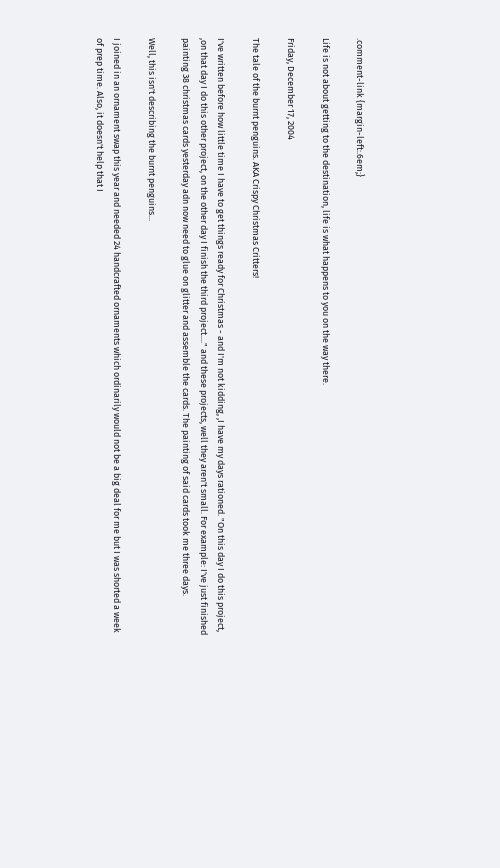.comment-link {margin-left:.6em;}

Life is not about getting to the destination, life is what happens to you on the way there.

Friday, December 17, 2004

The tale of the burnt penguins. AKA Crispy Christmas Critters!

I've written before how little time I have to get things ready for Christmas - and I'm not kidding, ,I have my days rationed. "On this day I do this project, ,on that day I do this other project, on the other day I finish the third project...." and these projects, well they aren't small. For example: I've just finished painting 38 christmas cards yesterday adn now need to glue on glitter and assemble the cards. The painting of said cards took me three days.

Well, this isn't describing the burnt penguins...

I joined in an ornament swap this year and needed 24 handcrafted ornaments which ordinarily would not be a big deal for me but I was shorted a week of prep time. Also, it doesn't help that I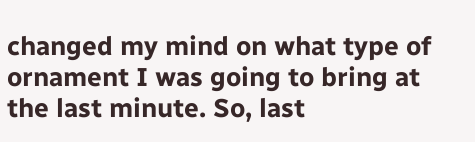changed my mind on what type of ornament I was going to bring at the last minute. So, last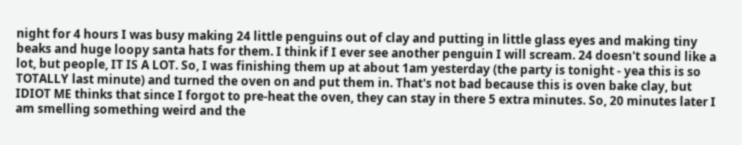night for 4 hours I was busy making 24 little penguins out of clay and putting in little glass eyes and making tiny beaks and huge loopy santa hats for them. I think if I ever see another penguin I will scream. 24 doesn't sound like a lot, but people, IT IS A LOT. So, I was finishing them up at about 1am yesterday (the party is tonight - yea this is so TOTALLY last minute) and turned the oven on and put them in. That's not bad because this is oven bake clay, but IDIOT ME thinks that since I forgot to pre-heat the oven, they can stay in there 5 extra minutes. So, 20 minutes later I am smelling something weird and the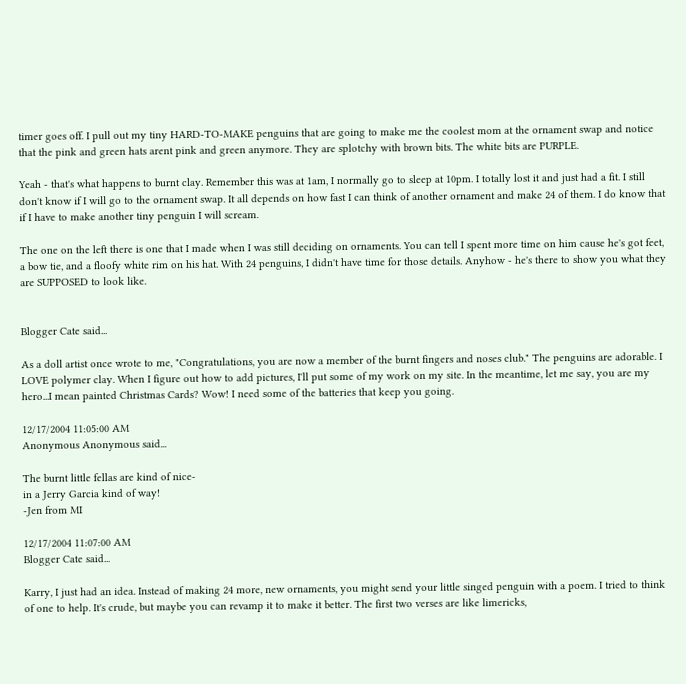timer goes off. I pull out my tiny HARD-TO-MAKE penguins that are going to make me the coolest mom at the ornament swap and notice that the pink and green hats arent pink and green anymore. They are splotchy with brown bits. The white bits are PURPLE.

Yeah - that's what happens to burnt clay. Remember this was at 1am, I normally go to sleep at 10pm. I totally lost it and just had a fit. I still don't know if I will go to the ornament swap. It all depends on how fast I can think of another ornament and make 24 of them. I do know that if I have to make another tiny penguin I will scream.

The one on the left there is one that I made when I was still deciding on ornaments. You can tell I spent more time on him cause he's got feet, a bow tie, and a floofy white rim on his hat. With 24 penguins, I didn't have time for those details. Anyhow - he's there to show you what they are SUPPOSED to look like.


Blogger Cate said...

As a doll artist once wrote to me, "Congratulations, you are now a member of the burnt fingers and noses club." The penguins are adorable. I LOVE polymer clay. When I figure out how to add pictures, I'll put some of my work on my site. In the meantime, let me say, you are my hero...I mean painted Christmas Cards? Wow! I need some of the batteries that keep you going.

12/17/2004 11:05:00 AM
Anonymous Anonymous said...

The burnt little fellas are kind of nice-
in a Jerry Garcia kind of way!
-Jen from MI

12/17/2004 11:07:00 AM
Blogger Cate said...

Karry, I just had an idea. Instead of making 24 more, new ornaments, you might send your little singed penguin with a poem. I tried to think of one to help. It's crude, but maybe you can revamp it to make it better. The first two verses are like limericks,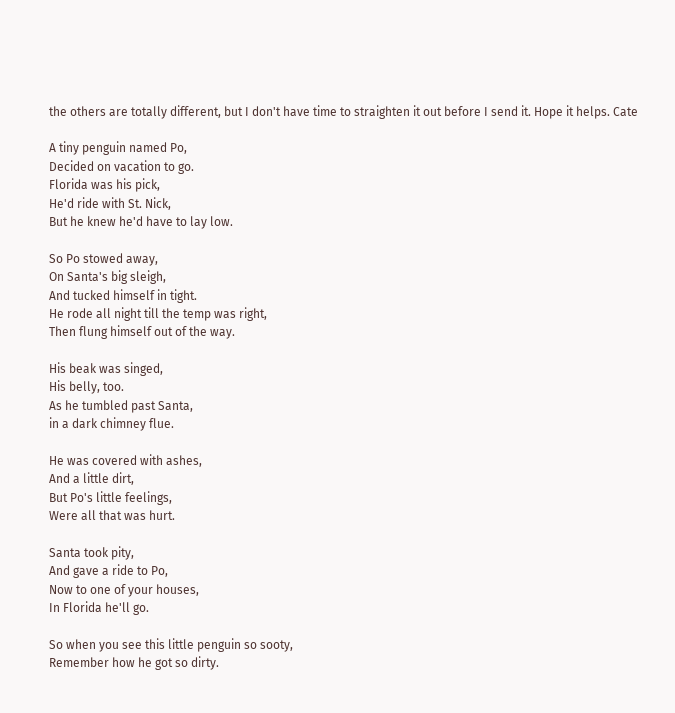the others are totally different, but I don't have time to straighten it out before I send it. Hope it helps. Cate

A tiny penguin named Po,
Decided on vacation to go.
Florida was his pick,
He'd ride with St. Nick,
But he knew he'd have to lay low.

So Po stowed away,
On Santa's big sleigh,
And tucked himself in tight.
He rode all night till the temp was right,
Then flung himself out of the way.

His beak was singed,
His belly, too.
As he tumbled past Santa,
in a dark chimney flue.

He was covered with ashes,
And a little dirt,
But Po's little feelings,
Were all that was hurt.

Santa took pity,
And gave a ride to Po,
Now to one of your houses,
In Florida he'll go.

So when you see this little penguin so sooty,
Remember how he got so dirty.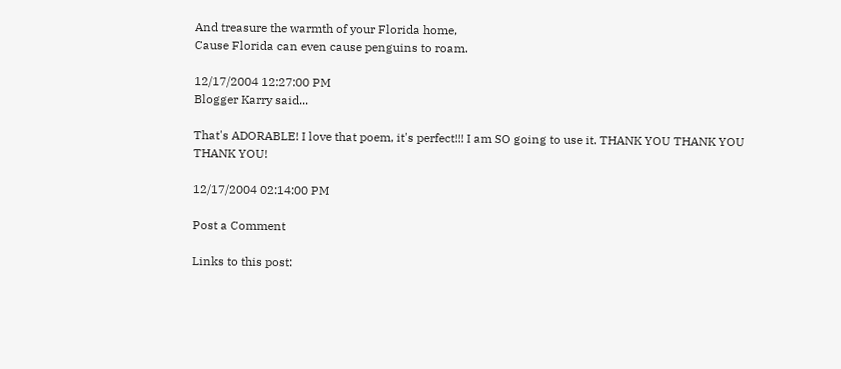And treasure the warmth of your Florida home,
Cause Florida can even cause penguins to roam.

12/17/2004 12:27:00 PM
Blogger Karry said...

That's ADORABLE! I love that poem, it's perfect!!! I am SO going to use it. THANK YOU THANK YOU THANK YOU!

12/17/2004 02:14:00 PM

Post a Comment

Links to this post: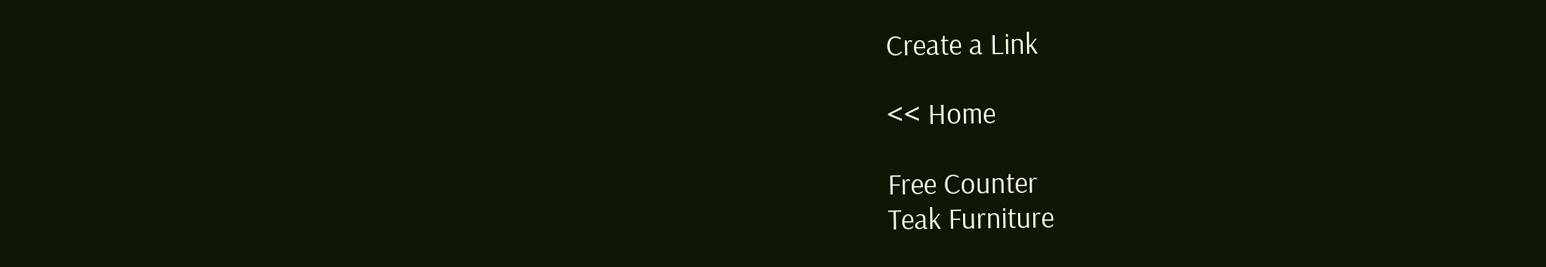Create a Link

<< Home

Free Counter
Teak Furniture